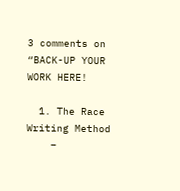3 comments on “BACK-UP YOUR WORK HERE!

  1. The Race Writing Method
    –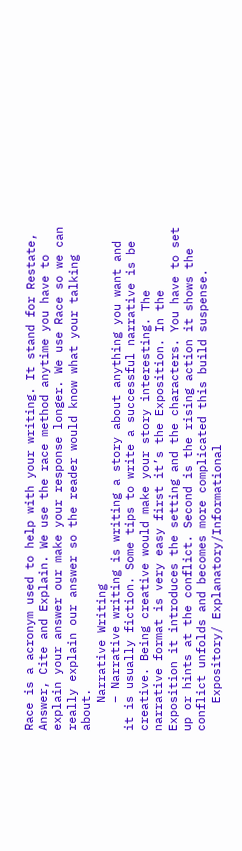Race is a acronym used to help with your writing. It stand for Restate, Answer, Cite and Explain. We use the race method anytime you have to explain your answer our make your response longer. We use Race so we can really explain our answer so the reader would know what your talking about.
    Narrative Writing
    – Narrative writing is writing a story about anything you want and it is usually fiction. Some tips to write a successful narrative is be creative. Being creative would make your story interesting. The narrative format is very easy first it’s the Exposition. In the Exposition it introduces the setting and the characters. You have to set up or hints at the conflict. Second is the rising action it shows the conflict unfolds and becomes more complicated this build suspense.
    Expository/ Explanatory/Informational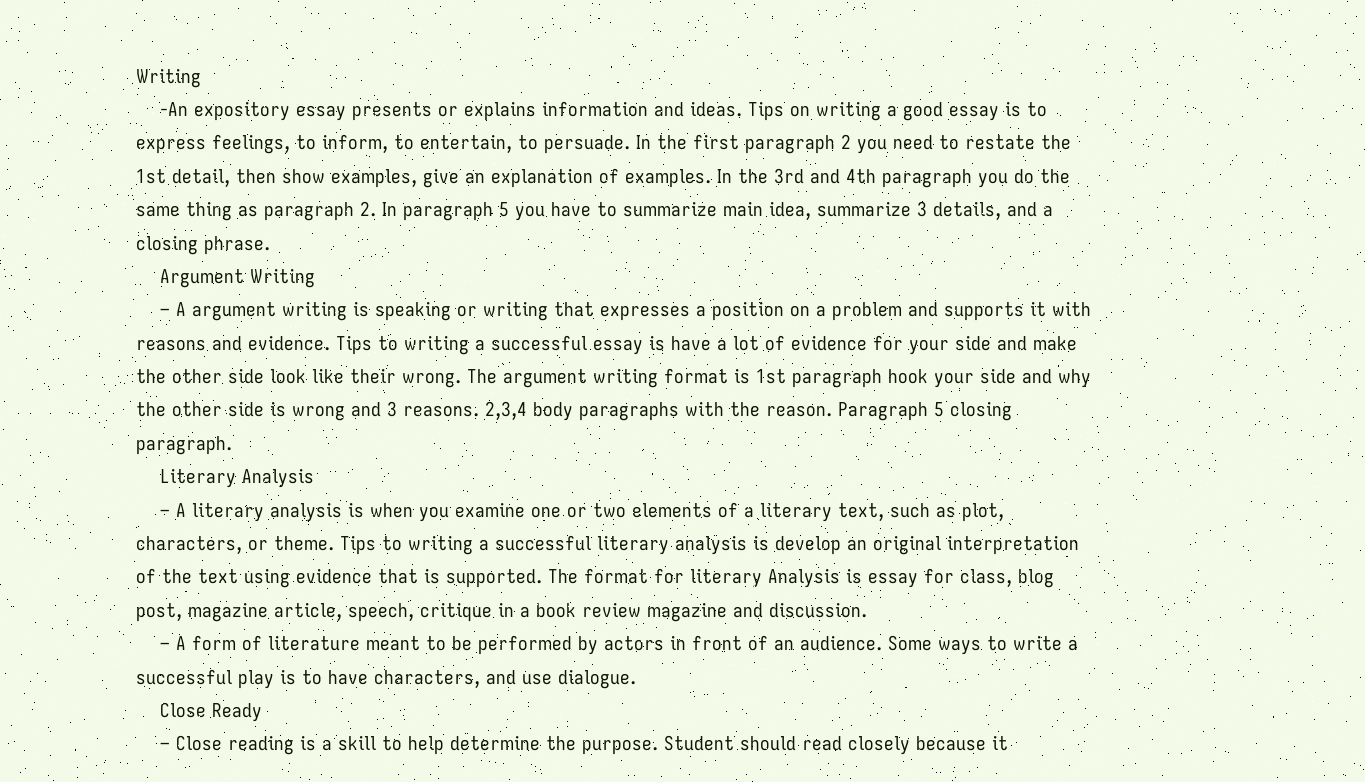Writing
    -An expository essay presents or explains information and ideas. Tips on writing a good essay is to express feelings, to inform, to entertain, to persuade. In the first paragraph 2 you need to restate the 1st detail, then show examples, give an explanation of examples. In the 3rd and 4th paragraph you do the same thing as paragraph 2. In paragraph 5 you have to summarize main idea, summarize 3 details, and a closing phrase.
    Argument Writing
    – A argument writing is speaking or writing that expresses a position on a problem and supports it with reasons and evidence. Tips to writing a successful essay is have a lot of evidence for your side and make the other side look like their wrong. The argument writing format is 1st paragraph hook your side and why the other side is wrong and 3 reasons. 2,3,4 body paragraphs with the reason. Paragraph 5 closing paragraph.
    Literary Analysis
    – A literary analysis is when you examine one or two elements of a literary text, such as plot, characters, or theme. Tips to writing a successful literary analysis is develop an original interpretation of the text using evidence that is supported. The format for literary Analysis is essay for class, blog post, magazine article, speech, critique in a book review magazine and discussion.
    – A form of literature meant to be performed by actors in front of an audience. Some ways to write a successful play is to have characters, and use dialogue.
    Close Ready
    – Close reading is a skill to help determine the purpose. Student should read closely because it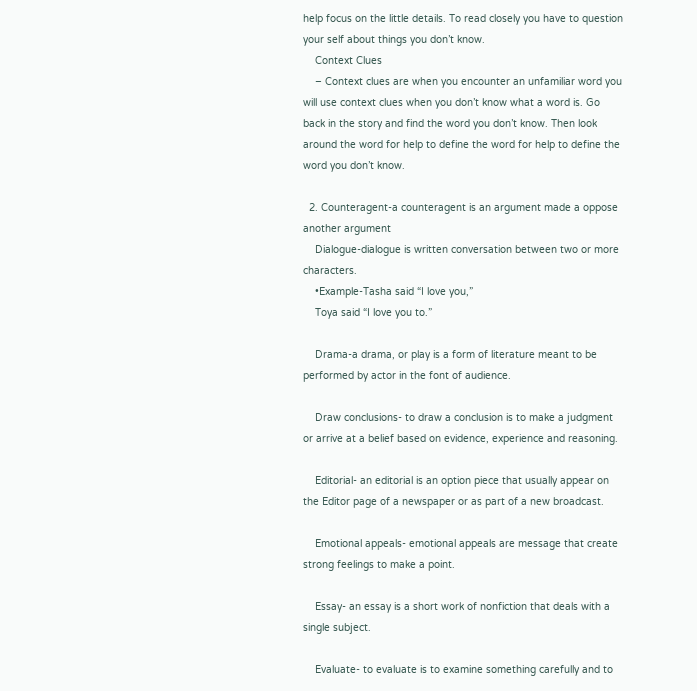help focus on the little details. To read closely you have to question your self about things you don’t know.
    Context Clues
    – Context clues are when you encounter an unfamiliar word you will use context clues when you don’t know what a word is. Go back in the story and find the word you don’t know. Then look around the word for help to define the word for help to define the word you don’t know.

  2. Counteragent-a counteragent is an argument made a oppose another argument
    Dialogue-dialogue is written conversation between two or more characters.
    •Example-Tasha said “I love you,”
    Toya said “I love you to.”

    Drama-a drama, or play is a form of literature meant to be performed by actor in the font of audience.

    Draw conclusions- to draw a conclusion is to make a judgment or arrive at a belief based on evidence, experience and reasoning.

    Editorial- an editorial is an option piece that usually appear on the Editor page of a newspaper or as part of a new broadcast.

    Emotional appeals- emotional appeals are message that create strong feelings to make a point.

    Essay- an essay is a short work of nonfiction that deals with a single subject.

    Evaluate- to evaluate is to examine something carefully and to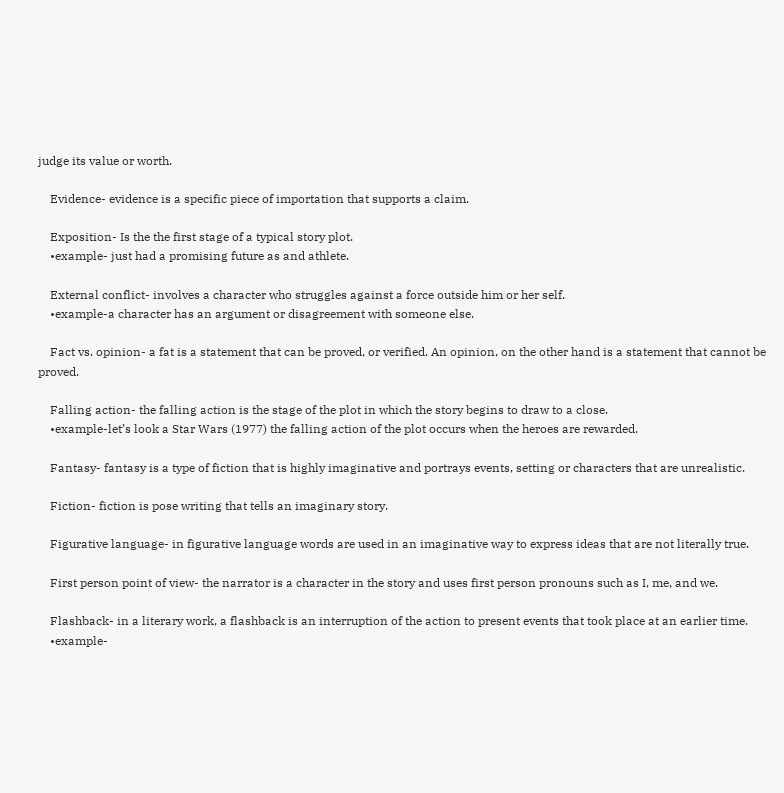judge its value or worth.

    Evidence- evidence is a specific piece of importation that supports a claim.

    Exposition- Is the the first stage of a typical story plot.
    •example- just had a promising future as and athlete.

    External conflict- involves a character who struggles against a force outside him or her self.
    •example-a character has an argument or disagreement with someone else.

    Fact vs. opinion- a fat is a statement that can be proved, or verified. An opinion, on the other hand is a statement that cannot be proved.

    Falling action- the falling action is the stage of the plot in which the story begins to draw to a close.
    •example-let’s look a Star Wars (1977) the falling action of the plot occurs when the heroes are rewarded.

    Fantasy- fantasy is a type of fiction that is highly imaginative and portrays events, setting or characters that are unrealistic.

    Fiction- fiction is pose writing that tells an imaginary story.

    Figurative language- in figurative language words are used in an imaginative way to express ideas that are not literally true.

    First person point of view- the narrator is a character in the story and uses first person pronouns such as I, me, and we.

    Flashback- in a literary work, a flashback is an interruption of the action to present events that took place at an earlier time.
    •example-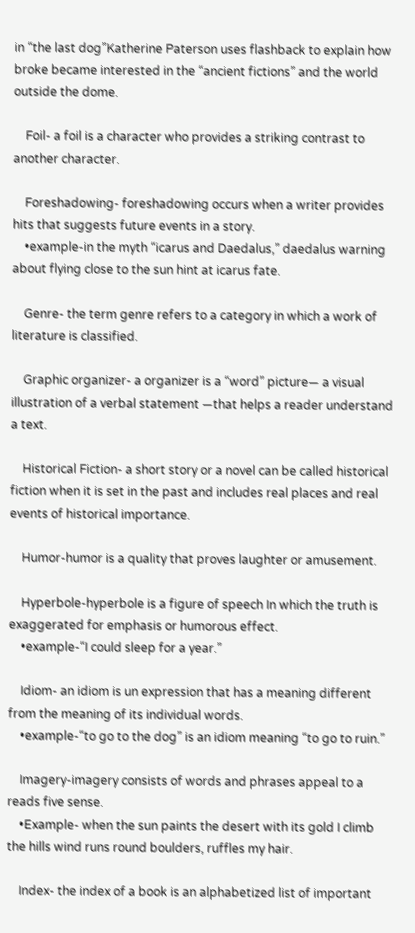in “the last dog”Katherine Paterson uses flashback to explain how broke became interested in the “ancient fictions” and the world outside the dome.

    Foil- a foil is a character who provides a striking contrast to another character.

    Foreshadowing- foreshadowing occurs when a writer provides hits that suggests future events in a story.
    •example-in the myth “icarus and Daedalus,” daedalus warning about flying close to the sun hint at icarus fate.

    Genre- the term genre refers to a category in which a work of literature is classified.

    Graphic organizer- a organizer is a “word” picture— a visual illustration of a verbal statement —that helps a reader understand a text.

    Historical Fiction- a short story or a novel can be called historical fiction when it is set in the past and includes real places and real events of historical importance.

    Humor-humor is a quality that proves laughter or amusement.

    Hyperbole-hyperbole is a figure of speech In which the truth is exaggerated for emphasis or humorous effect.
    •example-“I could sleep for a year.”

    Idiom- an idiom is un expression that has a meaning different from the meaning of its individual words.
    •example-“to go to the dog” is an idiom meaning “to go to ruin.”

    Imagery-imagery consists of words and phrases appeal to a reads five sense.
    •Example- when the sun paints the desert with its gold I climb the hills wind runs round boulders, ruffles my hair.

    Index- the index of a book is an alphabetized list of important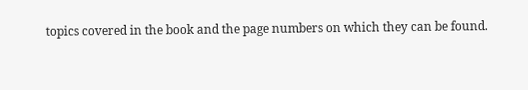topics covered in the book and the page numbers on which they can be found.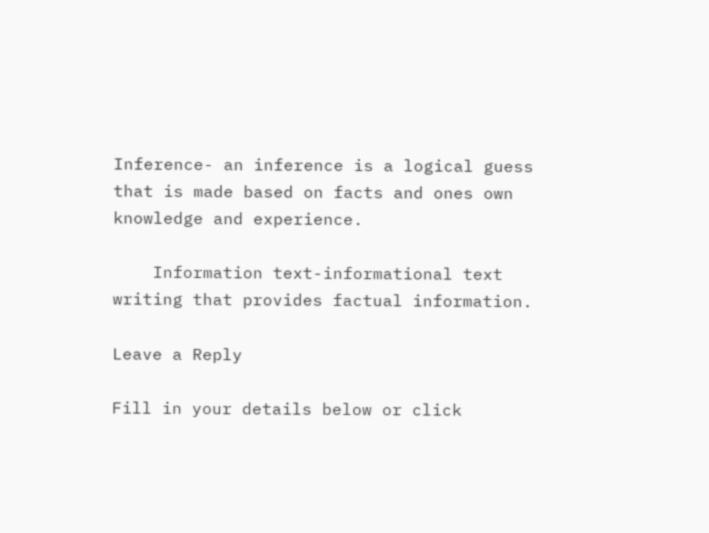Inference- an inference is a logical guess that is made based on facts and ones own knowledge and experience.

    Information text-informational text writing that provides factual information.

Leave a Reply

Fill in your details below or click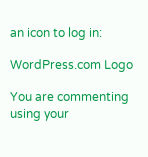an icon to log in:

WordPress.com Logo

You are commenting using your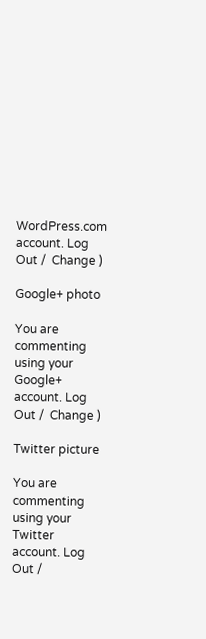WordPress.com account. Log Out /  Change )

Google+ photo

You are commenting using your Google+ account. Log Out /  Change )

Twitter picture

You are commenting using your Twitter account. Log Out /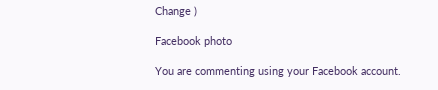Change )

Facebook photo

You are commenting using your Facebook account.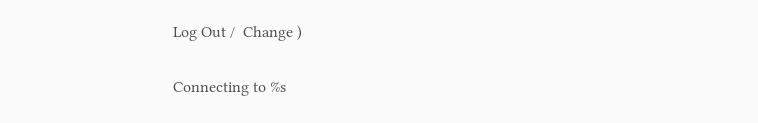Log Out /  Change )

Connecting to %s